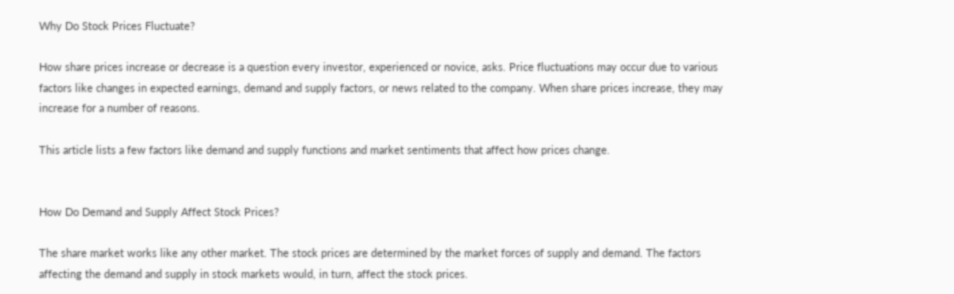Why Do Stock Prices Fluctuate?

How share prices increase or decrease is a question every investor, experienced or novice, asks. Price fluctuations may occur due to various factors like changes in expected earnings, demand and supply factors, or news related to the company. When share prices increase, they may increase for a number of reasons.

This article lists a few factors like demand and supply functions and market sentiments that affect how prices change.


How Do Demand and Supply Affect Stock Prices?

The share market works like any other market. The stock prices are determined by the market forces of supply and demand. The factors affecting the demand and supply in stock markets would, in turn, affect the stock prices.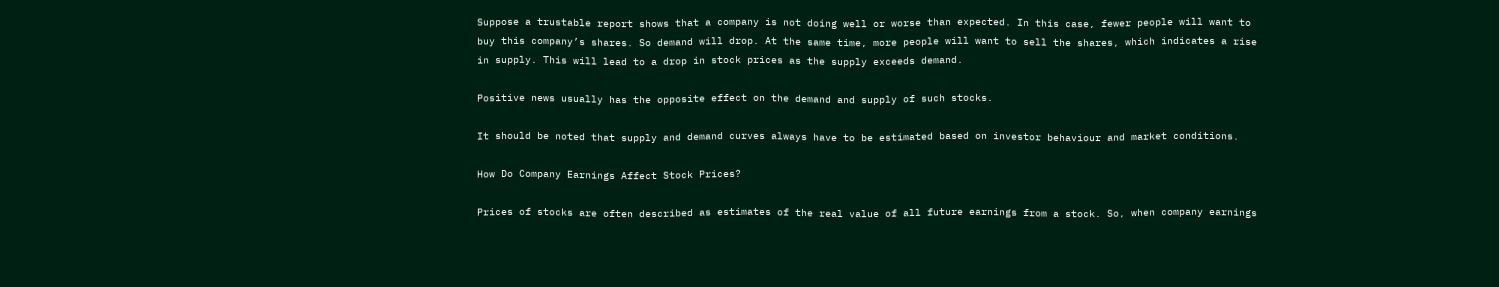Suppose a trustable report shows that a company is not doing well or worse than expected. In this case, fewer people will want to buy this company’s shares. So demand will drop. At the same time, more people will want to sell the shares, which indicates a rise in supply. This will lead to a drop in stock prices as the supply exceeds demand.

Positive news usually has the opposite effect on the demand and supply of such stocks.

It should be noted that supply and demand curves always have to be estimated based on investor behaviour and market conditions.

How Do Company Earnings Affect Stock Prices?

Prices of stocks are often described as estimates of the real value of all future earnings from a stock. So, when company earnings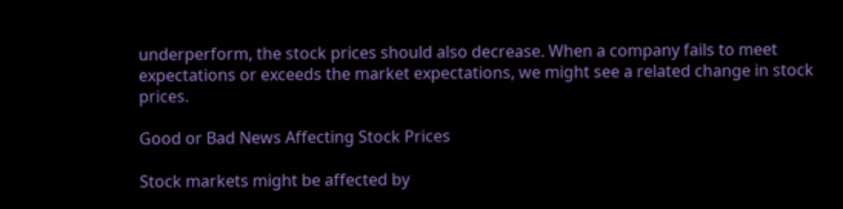underperform, the stock prices should also decrease. When a company fails to meet expectations or exceeds the market expectations, we might see a related change in stock prices.

Good or Bad News Affecting Stock Prices

Stock markets might be affected by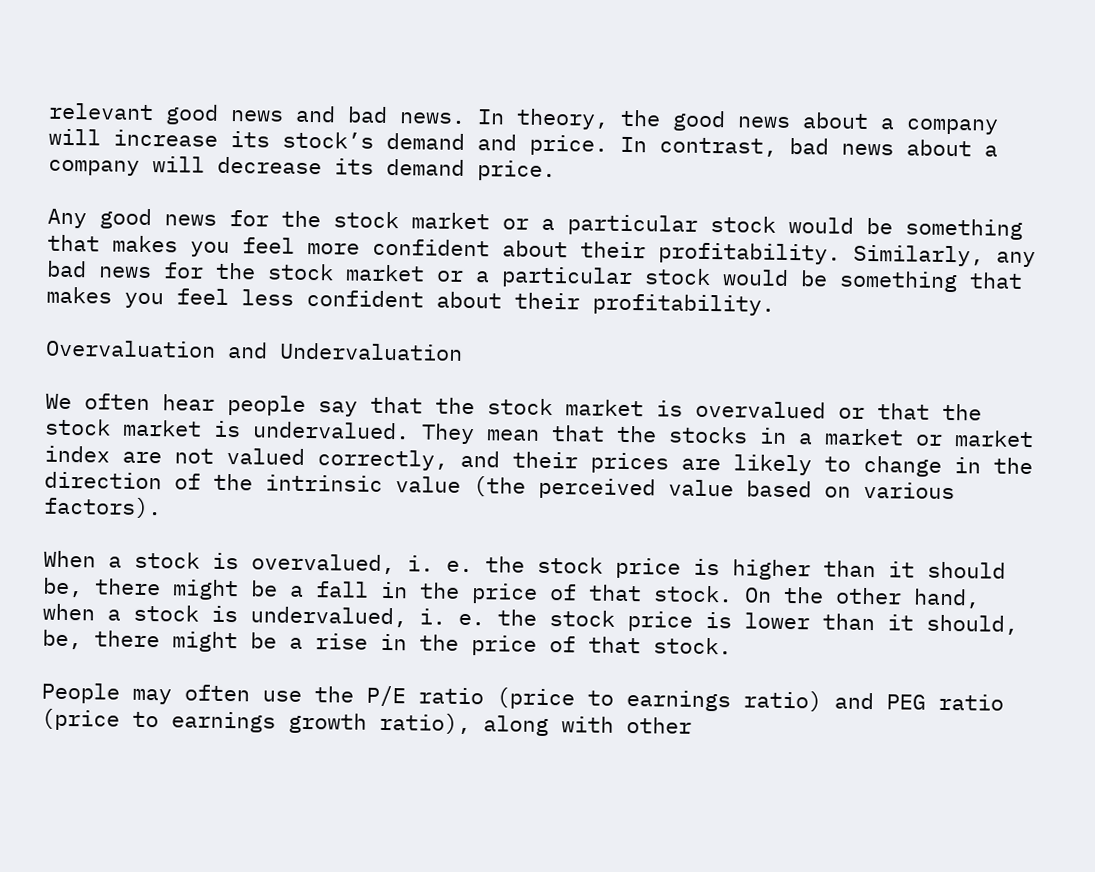relevant good news and bad news. In theory, the good news about a company will increase its stock’s demand and price. In contrast, bad news about a company will decrease its demand price.

Any good news for the stock market or a particular stock would be something that makes you feel more confident about their profitability. Similarly, any bad news for the stock market or a particular stock would be something that makes you feel less confident about their profitability.

Overvaluation and Undervaluation

We often hear people say that the stock market is overvalued or that the stock market is undervalued. They mean that the stocks in a market or market index are not valued correctly, and their prices are likely to change in the direction of the intrinsic value (the perceived value based on various factors).

When a stock is overvalued, i. e. the stock price is higher than it should be, there might be a fall in the price of that stock. On the other hand, when a stock is undervalued, i. e. the stock price is lower than it should, be, there might be a rise in the price of that stock.

People may often use the P/E ratio (price to earnings ratio) and PEG ratio (price to earnings growth ratio), along with other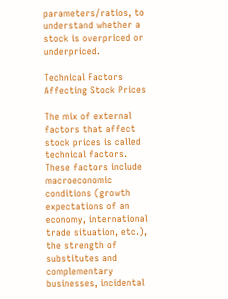parameters/ratios, to understand whether a stock is overpriced or underpriced.

Technical Factors Affecting Stock Prices

The mix of external factors that affect stock prices is called technical factors. These factors include macroeconomic conditions (growth expectations of an economy, international trade situation, etc.), the strength of substitutes and complementary businesses, incidental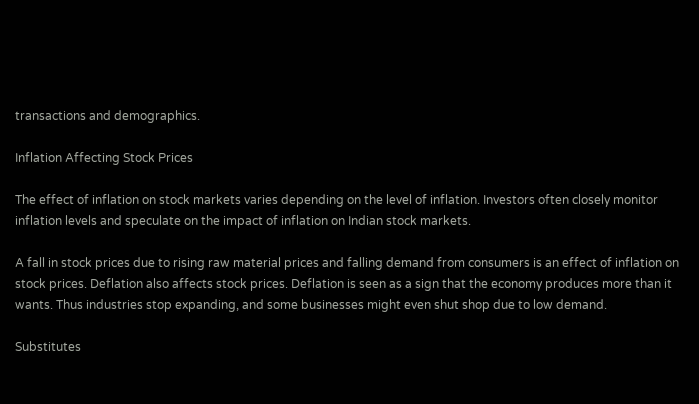transactions and demographics.

Inflation Affecting Stock Prices

The effect of inflation on stock markets varies depending on the level of inflation. Investors often closely monitor inflation levels and speculate on the impact of inflation on Indian stock markets.

A fall in stock prices due to rising raw material prices and falling demand from consumers is an effect of inflation on stock prices. Deflation also affects stock prices. Deflation is seen as a sign that the economy produces more than it wants. Thus industries stop expanding, and some businesses might even shut shop due to low demand.

Substitutes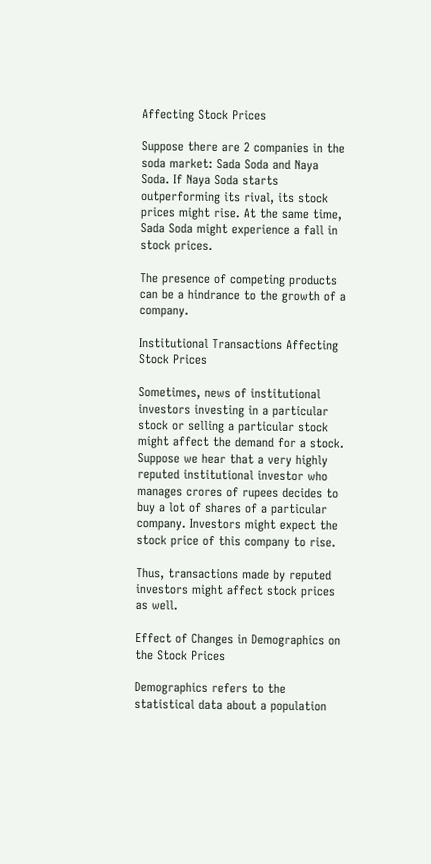Affecting Stock Prices

Suppose there are 2 companies in the soda market: Sada Soda and Naya Soda. If Naya Soda starts outperforming its rival, its stock prices might rise. At the same time, Sada Soda might experience a fall in stock prices.

The presence of competing products can be a hindrance to the growth of a company.

Institutional Transactions Affecting Stock Prices

Sometimes, news of institutional investors investing in a particular stock or selling a particular stock might affect the demand for a stock. Suppose we hear that a very highly reputed institutional investor who manages crores of rupees decides to buy a lot of shares of a particular company. Investors might expect the stock price of this company to rise.

Thus, transactions made by reputed investors might affect stock prices as well.

Effect of Changes in Demographics on the Stock Prices

Demographics refers to the statistical data about a population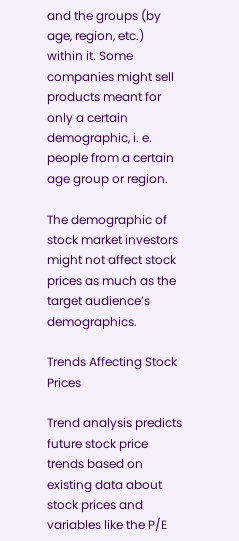and the groups (by age, region, etc.) within it. Some companies might sell products meant for only a certain demographic, i. e. people from a certain age group or region.

The demographic of stock market investors might not affect stock prices as much as the target audience’s demographics.

Trends Affecting Stock Prices

Trend analysis predicts future stock price trends based on existing data about stock prices and variables like the P/E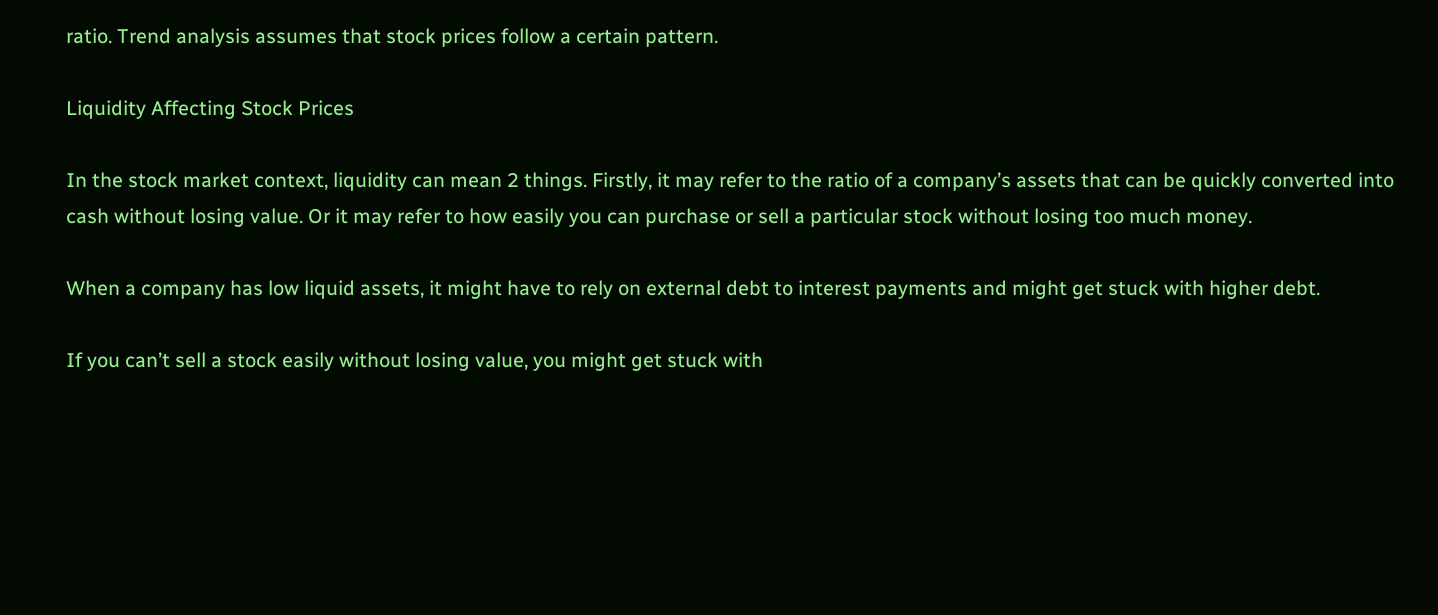ratio. Trend analysis assumes that stock prices follow a certain pattern.

Liquidity Affecting Stock Prices

In the stock market context, liquidity can mean 2 things. Firstly, it may refer to the ratio of a company’s assets that can be quickly converted into cash without losing value. Or it may refer to how easily you can purchase or sell a particular stock without losing too much money.

When a company has low liquid assets, it might have to rely on external debt to interest payments and might get stuck with higher debt.

If you can’t sell a stock easily without losing value, you might get stuck with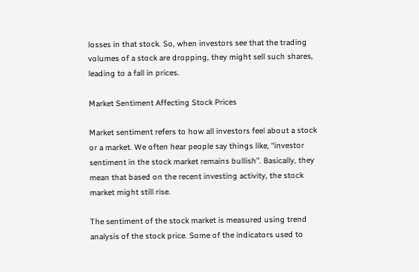losses in that stock. So, when investors see that the trading volumes of a stock are dropping, they might sell such shares, leading to a fall in prices.

Market Sentiment Affecting Stock Prices

Market sentiment refers to how all investors feel about a stock or a market. We often hear people say things like, “investor sentiment in the stock market remains bullish”. Basically, they mean that based on the recent investing activity, the stock market might still rise.

The sentiment of the stock market is measured using trend analysis of the stock price. Some of the indicators used to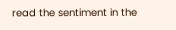read the sentiment in the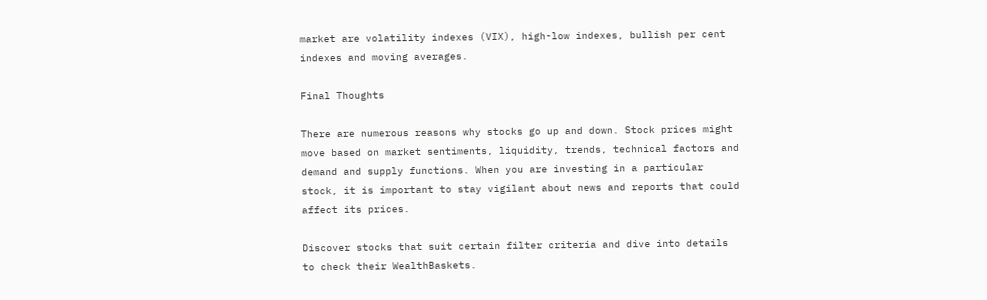market are volatility indexes (VIX), high-low indexes, bullish per cent indexes and moving averages.

Final Thoughts

There are numerous reasons why stocks go up and down. Stock prices might move based on market sentiments, liquidity, trends, technical factors and demand and supply functions. When you are investing in a particular stock, it is important to stay vigilant about news and reports that could affect its prices.

Discover stocks that suit certain filter criteria and dive into details to check their WealthBaskets.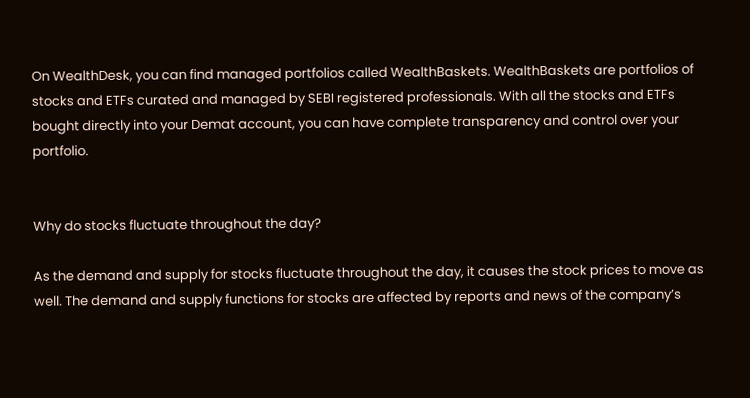On WealthDesk, you can find managed portfolios called WealthBaskets. WealthBaskets are portfolios of stocks and ETFs curated and managed by SEBI registered professionals. With all the stocks and ETFs bought directly into your Demat account, you can have complete transparency and control over your portfolio.


Why do stocks fluctuate throughout the day?

As the demand and supply for stocks fluctuate throughout the day, it causes the stock prices to move as well. The demand and supply functions for stocks are affected by reports and news of the company’s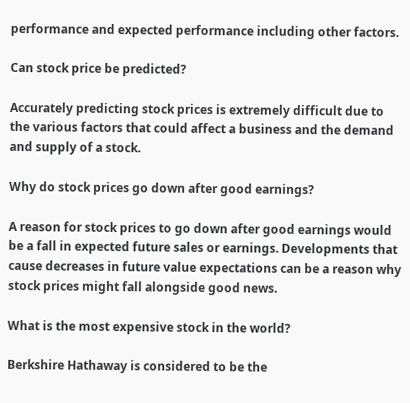performance and expected performance including other factors.

Can stock price be predicted?

Accurately predicting stock prices is extremely difficult due to the various factors that could affect a business and the demand and supply of a stock.

Why do stock prices go down after good earnings?

A reason for stock prices to go down after good earnings would be a fall in expected future sales or earnings. Developments that cause decreases in future value expectations can be a reason why stock prices might fall alongside good news.

What is the most expensive stock in the world?

Berkshire Hathaway is considered to be the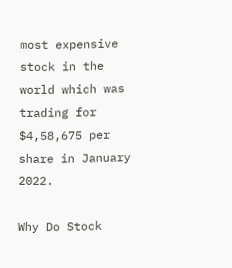most expensive stock in the world which was trading for $4,58,675 per share in January 2022.

Why Do Stock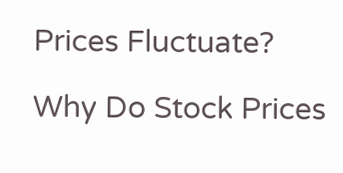Prices Fluctuate?

Why Do Stock Prices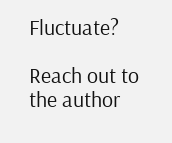Fluctuate?

Reach out to the author